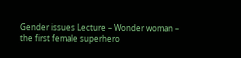Gender issues Lecture – Wonder woman – the first female superhero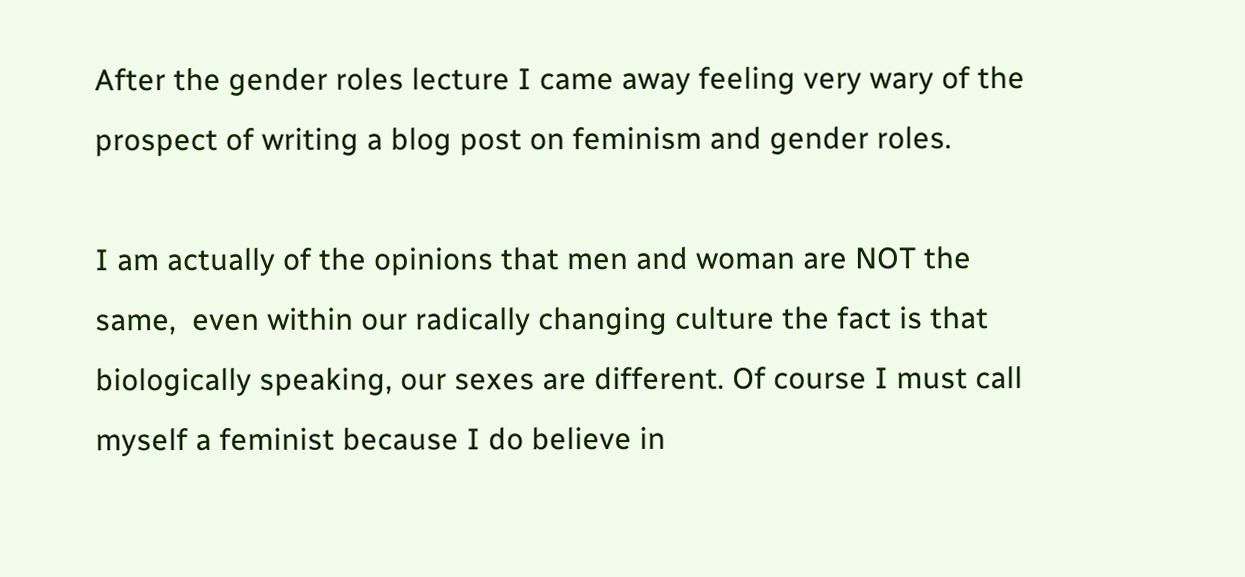After the gender roles lecture I came away feeling very wary of the prospect of writing a blog post on feminism and gender roles.

I am actually of the opinions that men and woman are NOT the same,  even within our radically changing culture the fact is that biologically speaking, our sexes are different. Of course I must call myself a feminist because I do believe in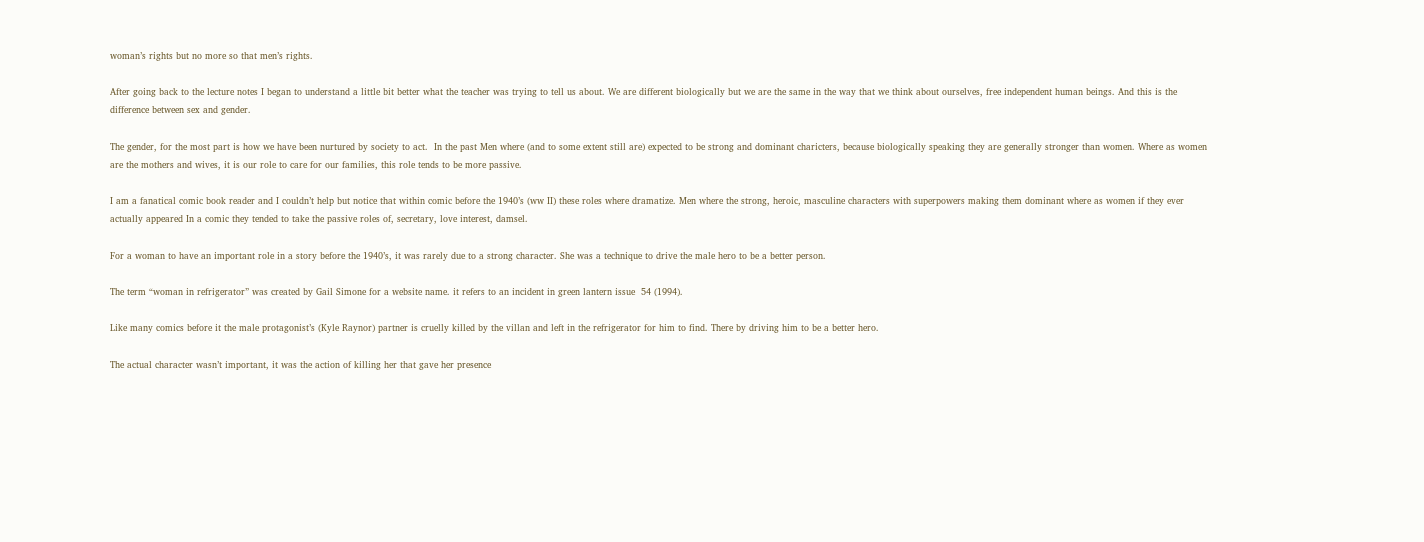woman’s rights but no more so that men’s rights.

After going back to the lecture notes I began to understand a little bit better what the teacher was trying to tell us about. We are different biologically but we are the same in the way that we think about ourselves, free independent human beings. And this is the difference between sex and gender.

The gender, for the most part is how we have been nurtured by society to act.  In the past Men where (and to some extent still are) expected to be strong and dominant charicters, because biologically speaking they are generally stronger than women. Where as women are the mothers and wives, it is our role to care for our families, this role tends to be more passive.

I am a fanatical comic book reader and I couldn’t help but notice that within comic before the 1940’s (ww II) these roles where dramatize. Men where the strong, heroic, masculine characters with superpowers making them dominant where as women if they ever actually appeared In a comic they tended to take the passive roles of, secretary, love interest, damsel.

For a woman to have an important role in a story before the 1940’s, it was rarely due to a strong character. She was a technique to drive the male hero to be a better person.

The term “woman in refrigerator” was created by Gail Simone for a website name. it refers to an incident in green lantern issue  54 (1994).

Like many comics before it the male protagonist’s (Kyle Raynor) partner is cruelly killed by the villan and left in the refrigerator for him to find. There by driving him to be a better hero.

The actual character wasn’t important, it was the action of killing her that gave her presence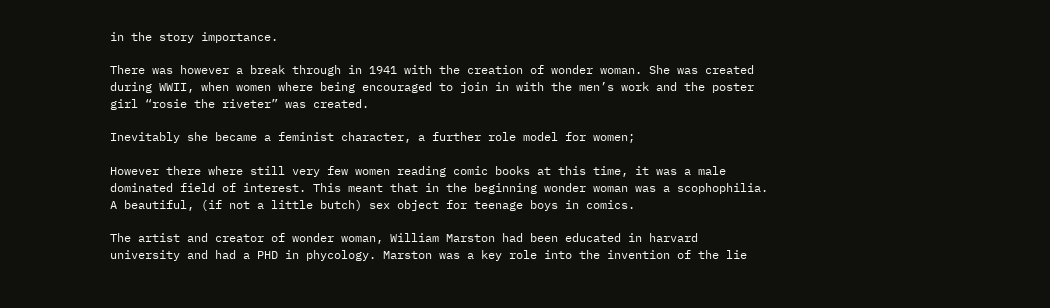in the story importance.

There was however a break through in 1941 with the creation of wonder woman. She was created during WWII, when women where being encouraged to join in with the men’s work and the poster girl “rosie the riveter” was created.

Inevitably she became a feminist character, a further role model for women;

However there where still very few women reading comic books at this time, it was a male dominated field of interest. This meant that in the beginning wonder woman was a scophophilia. A beautiful, (if not a little butch) sex object for teenage boys in comics.

The artist and creator of wonder woman, William Marston had been educated in harvard university and had a PHD in phycology. Marston was a key role into the invention of the lie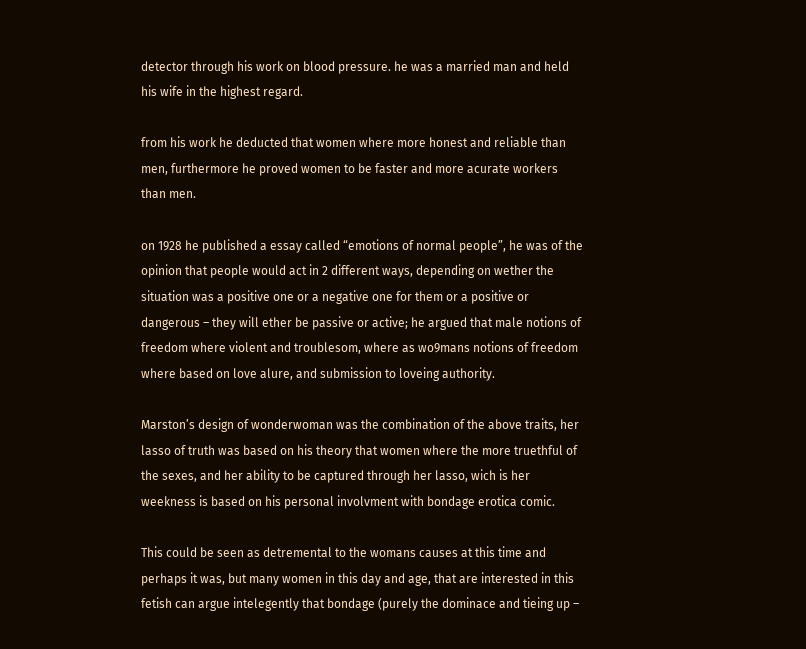detector through his work on blood pressure. he was a married man and held his wife in the highest regard.

from his work he deducted that women where more honest and reliable than men, furthermore he proved women to be faster and more acurate workers than men.

on 1928 he published a essay called “emotions of normal people”, he was of the opinion that people would act in 2 different ways, depending on wether the situation was a positive one or a negative one for them or a positive or dangerous – they will ether be passive or active; he argued that male notions of freedom where violent and troublesom, where as wo9mans notions of freedom where based on love alure, and submission to loveing authority.

Marston’s design of wonderwoman was the combination of the above traits, her lasso of truth was based on his theory that women where the more truethful of the sexes, and her ability to be captured through her lasso, wich is her weekness is based on his personal involvment with bondage erotica comic.

This could be seen as detremental to the womans causes at this time and perhaps it was, but many women in this day and age, that are interested in this fetish can argue intelegently that bondage (purely the dominace and tieing up –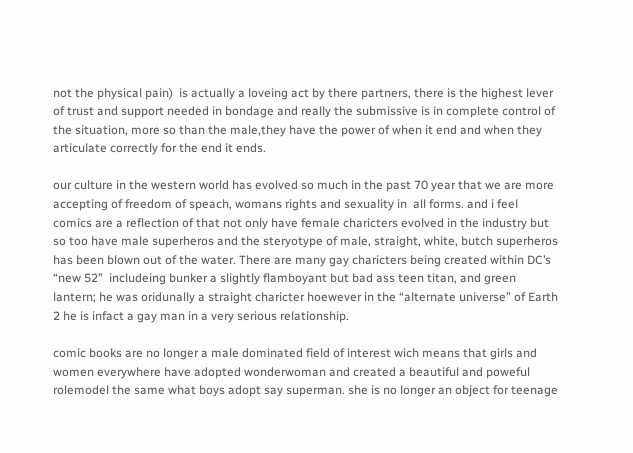not the physical pain)  is actually a loveing act by there partners, there is the highest lever of trust and support needed in bondage and really the submissive is in complete control of the situation, more so than the male,they have the power of when it end and when they articulate correctly for the end it ends.

our culture in the western world has evolved so much in the past 70 year that we are more accepting of freedom of speach, womans rights and sexuality in  all forms. and i feel comics are a reflection of that not only have female charicters evolved in the industry but so too have male superheros and the steryotype of male, straight, white, butch superheros has been blown out of the water. There are many gay charicters being created within DC’s “new 52”  includeing bunker a slightly flamboyant but bad ass teen titan, and green lantern; he was oridunally a straight charicter hoewever in the “alternate universe” of Earth 2 he is infact a gay man in a very serious relationship.

comic books are no longer a male dominated field of interest wich means that girls and women everywhere have adopted wonderwoman and created a beautiful and poweful rolemodel the same what boys adopt say superman. she is no longer an object for teenage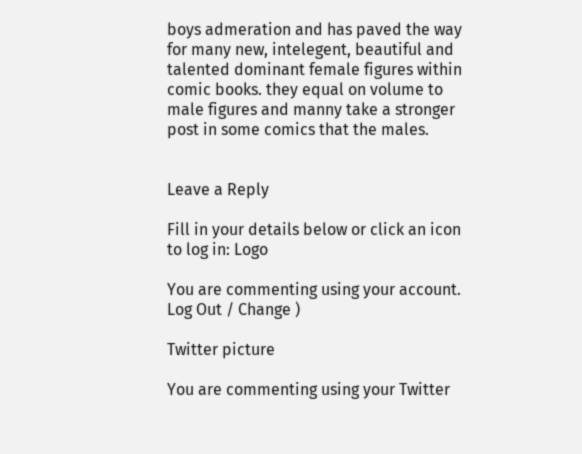boys admeration and has paved the way for many new, intelegent, beautiful and talented dominant female figures within comic books. they equal on volume to male figures and manny take a stronger post in some comics that the males.


Leave a Reply

Fill in your details below or click an icon to log in: Logo

You are commenting using your account. Log Out / Change )

Twitter picture

You are commenting using your Twitter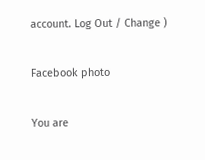account. Log Out / Change )

Facebook photo

You are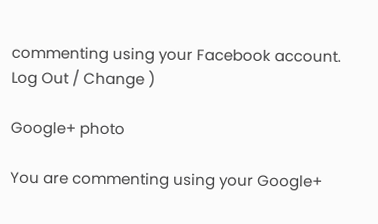commenting using your Facebook account. Log Out / Change )

Google+ photo

You are commenting using your Google+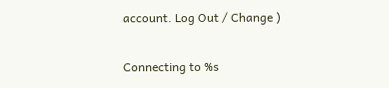account. Log Out / Change )

Connecting to %s